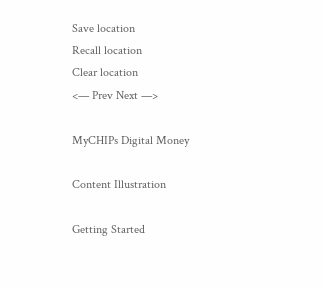Save location
Recall location
Clear location
<— Prev Next —>

MyCHIPs Digital Money

Content Illustration

Getting Started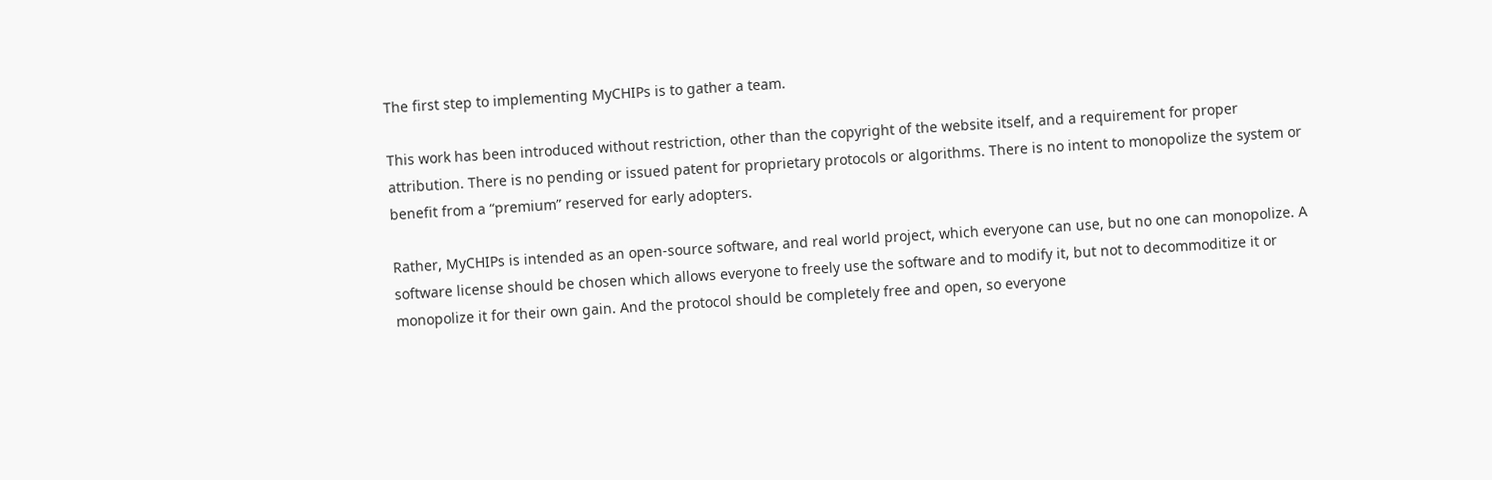The first step to implementing MyCHIPs is to gather a team.

This work has been introduced without restriction, other than the copyright of the website itself, and a requirement for proper attribution. There is no pending or issued patent for proprietary protocols or algorithms. There is no intent to monopolize the system or benefit from a “premium” reserved for early adopters.

Rather, MyCHIPs is intended as an open-source software, and real world project, which everyone can use, but no one can monopolize. A software license should be chosen which allows everyone to freely use the software and to modify it, but not to decommoditize it or monopolize it for their own gain. And the protocol should be completely free and open, so everyone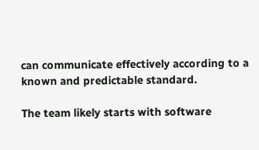can communicate effectively according to a known and predictable standard.

The team likely starts with software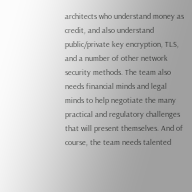architects who understand money as credit, and also understand public/private key encryption, TLS, and a number of other network security methods. The team also needs financial minds and legal minds to help negotiate the many practical and regulatory challenges that will present themselves. And of course, the team needs talented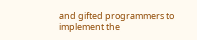and gifted programmers to implement the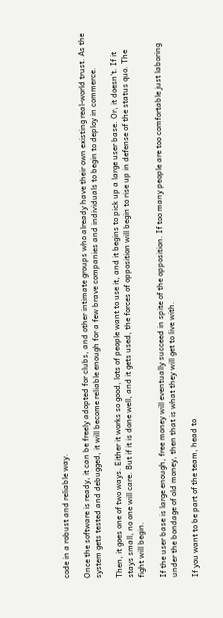code in a robust and reliable way.

Once the software is ready, it can be freely adopted for clubs, and other intimate groups who already have their own existing real-world trust. As the system gets tested and debugged, it will become reliable enough for a few brave companies and individuals to begin to deploy in commerce.

Then, it goes one of two ways. Either it works so good, lots of people want to use it, and it begins to pick up a large user base. Or, it doesn’t. If it stays small, no one will care. But if it is done well, and it gets used, the forces of opposition will begin to rise up in defense of the status quo. The fight will begin.

If the user base is large enough, free money will eventually succeed in spite of the opposition. If too many people are too comfortable just laboring under the bondage of old money, then that is what they will get to live with.

If you want to be part of the team, head to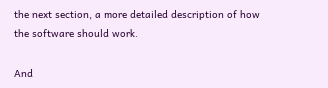the next section, a more detailed description of how the software should work.

And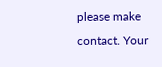please make contact. Your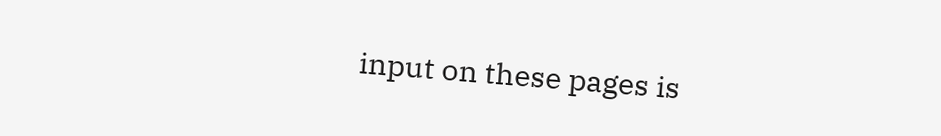input on these pages is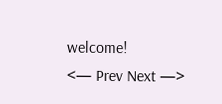welcome!
<— Prev Next —>